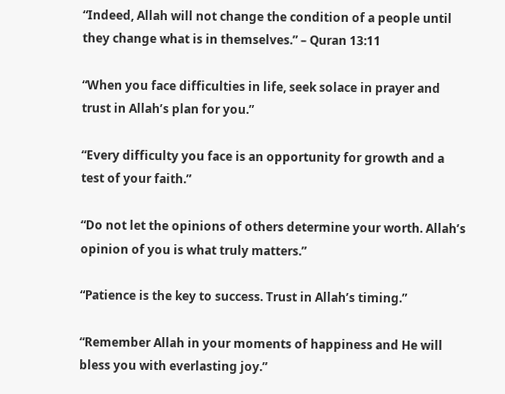“Indeed, Allah will not change the condition of a people until they change what is in themselves.” – Quran 13:11

“When you face difficulties in life, seek solace in prayer and trust in Allah’s plan for you.”

“Every difficulty you face is an opportunity for growth and a test of your faith.”

“Do not let the opinions of others determine your worth. Allah’s opinion of you is what truly matters.”

“Patience is the key to success. Trust in Allah’s timing.”

“Remember Allah in your moments of happiness and He will bless you with everlasting joy.”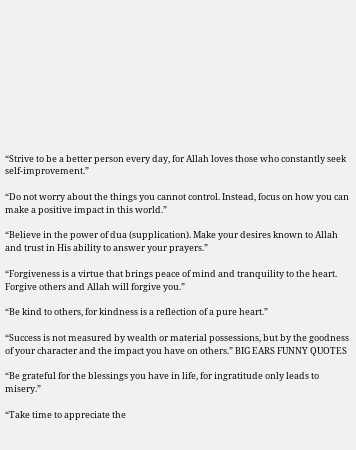“Strive to be a better person every day, for Allah loves those who constantly seek self-improvement.”

“Do not worry about the things you cannot control. Instead, focus on how you can make a positive impact in this world.”

“Believe in the power of dua (supplication). Make your desires known to Allah and trust in His ability to answer your prayers.”

“Forgiveness is a virtue that brings peace of mind and tranquility to the heart. Forgive others and Allah will forgive you.”

“Be kind to others, for kindness is a reflection of a pure heart.”

“Success is not measured by wealth or material possessions, but by the goodness of your character and the impact you have on others.” BIG EARS FUNNY QUOTES

“Be grateful for the blessings you have in life, for ingratitude only leads to misery.”

“Take time to appreciate the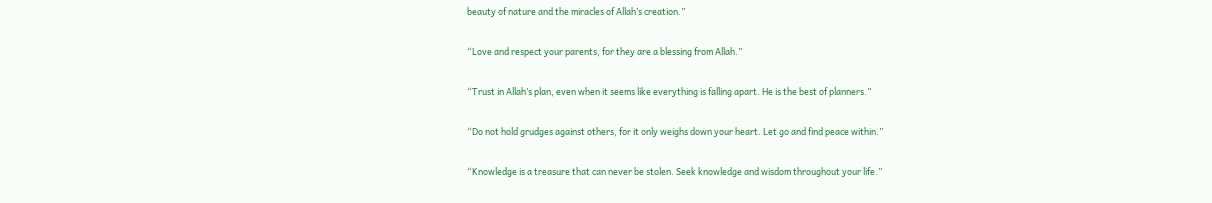beauty of nature and the miracles of Allah’s creation.”

“Love and respect your parents, for they are a blessing from Allah.”

“Trust in Allah’s plan, even when it seems like everything is falling apart. He is the best of planners.”

“Do not hold grudges against others, for it only weighs down your heart. Let go and find peace within.”

“Knowledge is a treasure that can never be stolen. Seek knowledge and wisdom throughout your life.”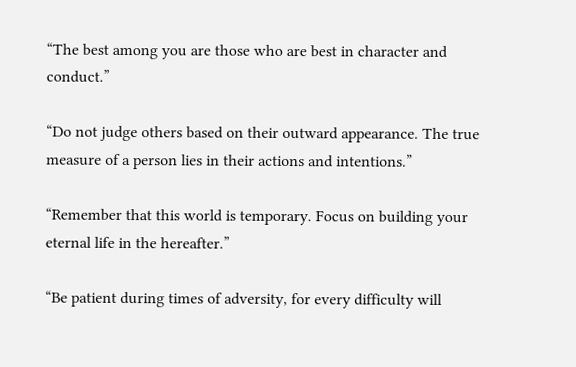“The best among you are those who are best in character and conduct.”

“Do not judge others based on their outward appearance. The true measure of a person lies in their actions and intentions.”

“Remember that this world is temporary. Focus on building your eternal life in the hereafter.”

“Be patient during times of adversity, for every difficulty will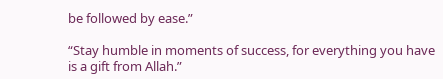be followed by ease.”

“Stay humble in moments of success, for everything you have is a gift from Allah.”